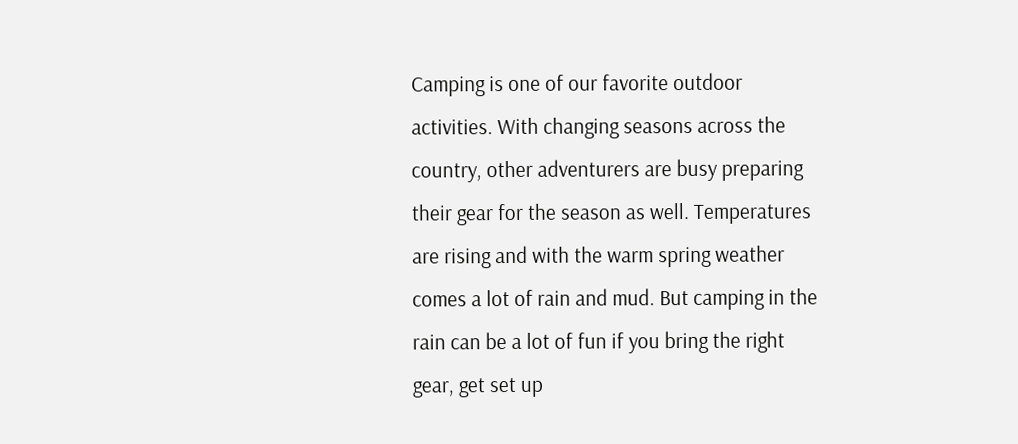Camping is one of our favorite outdoor activities. With changing seasons across the country, other adventurers are busy preparing their gear for the season as well. Temperatures are rising and with the warm spring weather comes a lot of rain and mud. But camping in the rain can be a lot of fun if you bring the right gear, get set up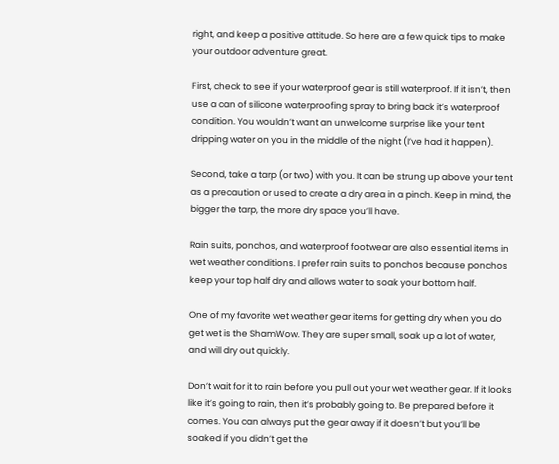right, and keep a positive attitude. So here are a few quick tips to make your outdoor adventure great.

First, check to see if your waterproof gear is still waterproof. If it isn’t, then use a can of silicone waterproofing spray to bring back it’s waterproof condition. You wouldn’t want an unwelcome surprise like your tent dripping water on you in the middle of the night (I’ve had it happen).

Second, take a tarp (or two) with you. It can be strung up above your tent as a precaution or used to create a dry area in a pinch. Keep in mind, the bigger the tarp, the more dry space you’ll have.

Rain suits, ponchos, and waterproof footwear are also essential items in wet weather conditions. I prefer rain suits to ponchos because ponchos keep your top half dry and allows water to soak your bottom half.

One of my favorite wet weather gear items for getting dry when you do get wet is the ShamWow. They are super small, soak up a lot of water, and will dry out quickly.

Don’t wait for it to rain before you pull out your wet weather gear. If it looks like it’s going to rain, then it’s probably going to. Be prepared before it comes. You can always put the gear away if it doesn’t but you’ll be soaked if you didn’t get the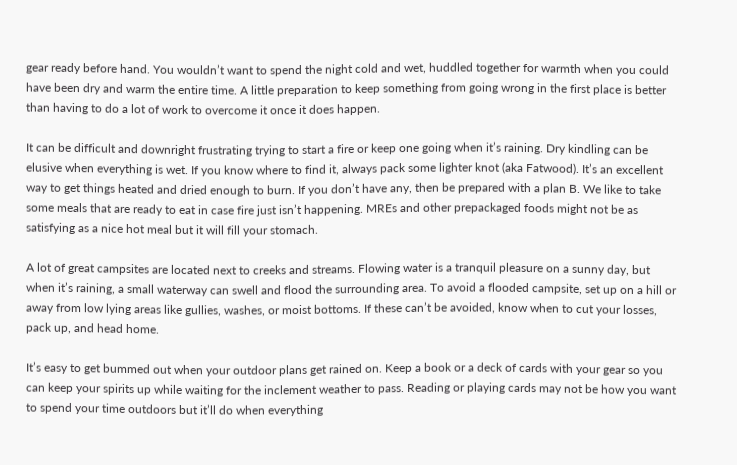gear ready before hand. You wouldn’t want to spend the night cold and wet, huddled together for warmth when you could have been dry and warm the entire time. A little preparation to keep something from going wrong in the first place is better than having to do a lot of work to overcome it once it does happen.

It can be difficult and downright frustrating trying to start a fire or keep one going when it’s raining. Dry kindling can be elusive when everything is wet. If you know where to find it, always pack some lighter knot (aka Fatwood). It’s an excellent way to get things heated and dried enough to burn. If you don’t have any, then be prepared with a plan B. We like to take some meals that are ready to eat in case fire just isn’t happening. MREs and other prepackaged foods might not be as satisfying as a nice hot meal but it will fill your stomach.

A lot of great campsites are located next to creeks and streams. Flowing water is a tranquil pleasure on a sunny day, but when it’s raining, a small waterway can swell and flood the surrounding area. To avoid a flooded campsite, set up on a hill or away from low lying areas like gullies, washes, or moist bottoms. If these can’t be avoided, know when to cut your losses, pack up, and head home.

It’s easy to get bummed out when your outdoor plans get rained on. Keep a book or a deck of cards with your gear so you can keep your spirits up while waiting for the inclement weather to pass. Reading or playing cards may not be how you want to spend your time outdoors but it’ll do when everything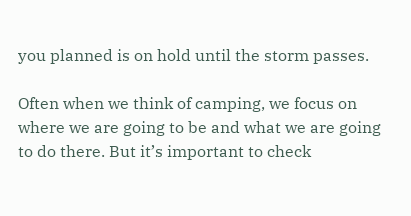you planned is on hold until the storm passes.

Often when we think of camping, we focus on where we are going to be and what we are going to do there. But it’s important to check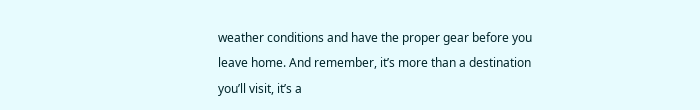weather conditions and have the proper gear before you leave home. And remember, it’s more than a destination you’ll visit, it’s a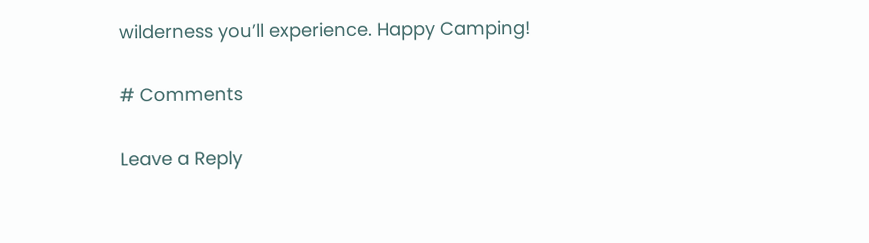wilderness you’ll experience. Happy Camping!

# Comments

Leave a Reply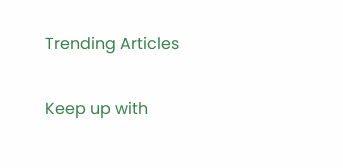Trending Articles

Keep up with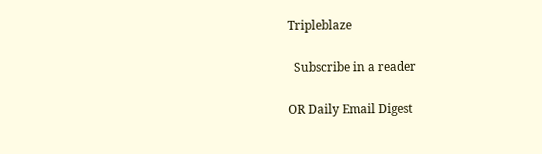Tripleblaze

  Subscribe in a reader

OR Daily Email Digest